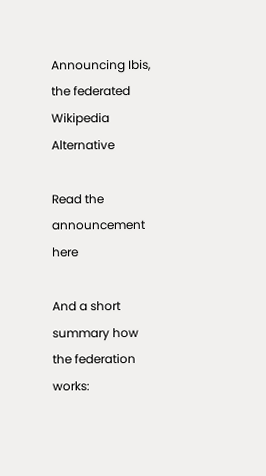Announcing Ibis, the federated Wikipedia Alternative

Read the announcement here

And a short summary how the federation works: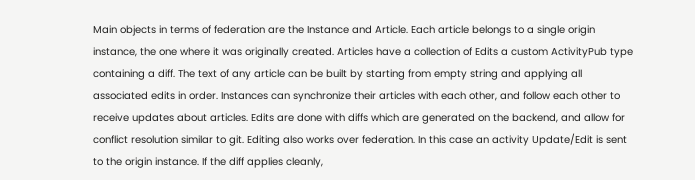Main objects in terms of federation are the Instance and Article. Each article belongs to a single origin instance, the one where it was originally created. Articles have a collection of Edits a custom ActivityPub type containing a diff. The text of any article can be built by starting from empty string and applying all associated edits in order. Instances can synchronize their articles with each other, and follow each other to receive updates about articles. Edits are done with diffs which are generated on the backend, and allow for conflict resolution similar to git. Editing also works over federation. In this case an activity Update/Edit is sent to the origin instance. If the diff applies cleanly,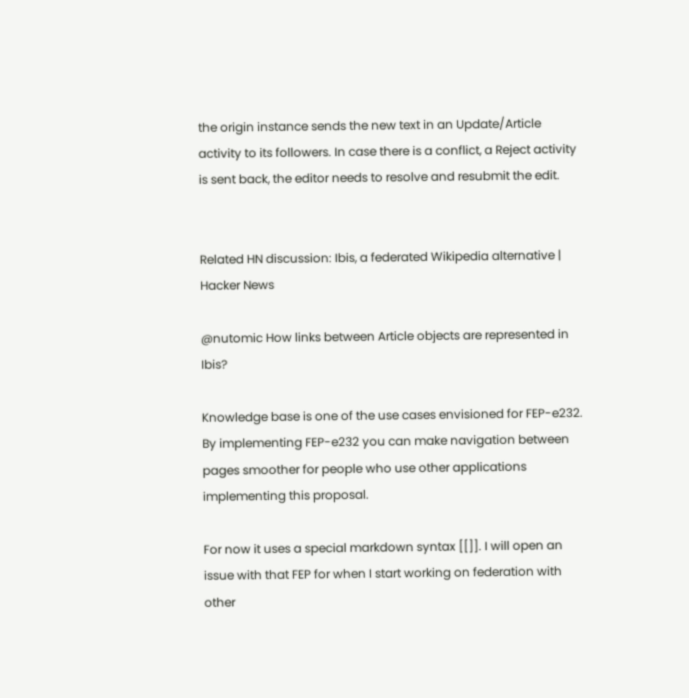the origin instance sends the new text in an Update/Article activity to its followers. In case there is a conflict, a Reject activity is sent back, the editor needs to resolve and resubmit the edit.


Related HN discussion: Ibis, a federated Wikipedia alternative | Hacker News

@nutomic How links between Article objects are represented in Ibis?

Knowledge base is one of the use cases envisioned for FEP-e232. By implementing FEP-e232 you can make navigation between pages smoother for people who use other applications implementing this proposal.

For now it uses a special markdown syntax [[]]. I will open an issue with that FEP for when I start working on federation with other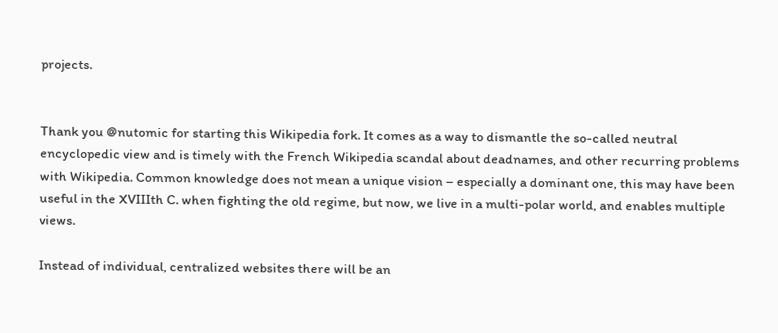projects.


Thank you @nutomic for starting this Wikipedia fork. It comes as a way to dismantle the so-called neutral encyclopedic view and is timely with the French Wikipedia scandal about deadnames, and other recurring problems with Wikipedia. Common knowledge does not mean a unique vision – especially a dominant one, this may have been useful in the XVIIIth C. when fighting the old regime, but now, we live in a multi-polar world, and enables multiple views.

Instead of individual, centralized websites there will be an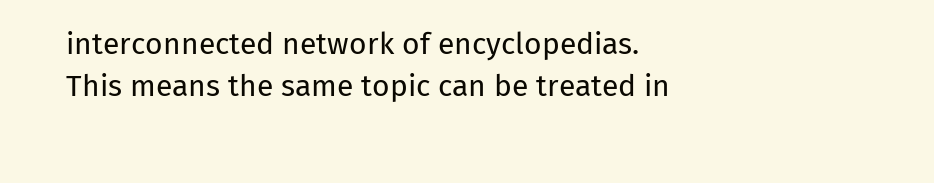interconnected network of encyclopedias. This means the same topic can be treated in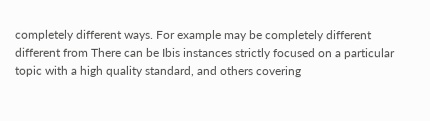completely different ways. For example may be completely different different from There can be Ibis instances strictly focused on a particular topic with a high quality standard, and others covering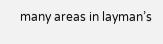many areas in layman’s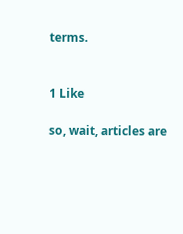terms.


1 Like

so, wait, articles are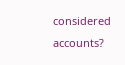considered accounts?